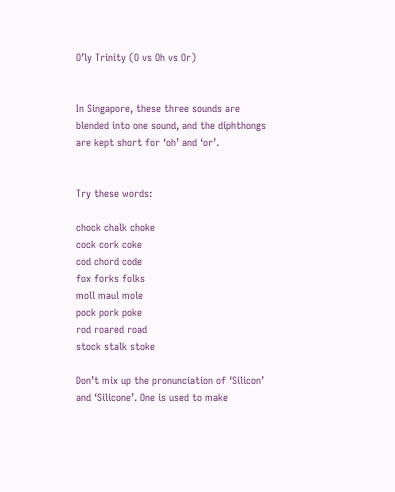O’ly Trinity (O vs Oh vs Or)


In Singapore, these three sounds are blended into one sound, and the diphthongs are kept short for ‘oh’ and ‘or’.


Try these words:

chock chalk choke
cock cork coke
cod chord code
fox forks folks
moll maul mole
pock pork poke
rod roared road
stock stalk stoke

Don’t mix up the pronunciation of ‘Silicon’ and ‘Silicone’. One is used to make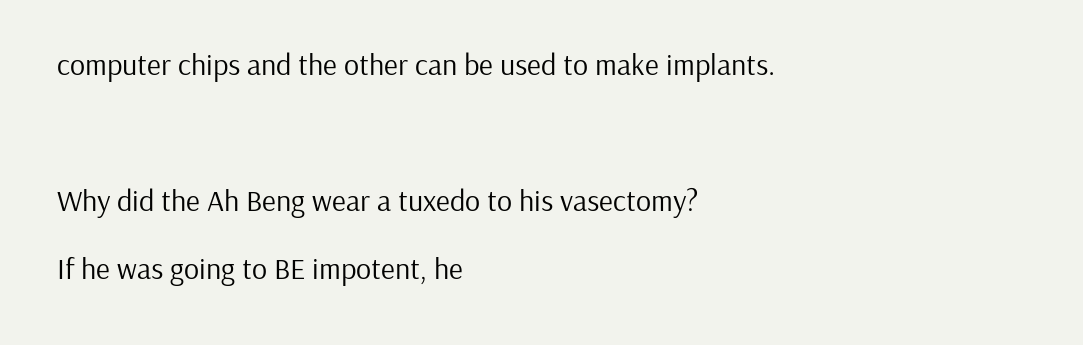computer chips and the other can be used to make implants.



Why did the Ah Beng wear a tuxedo to his vasectomy?

If he was going to BE impotent, he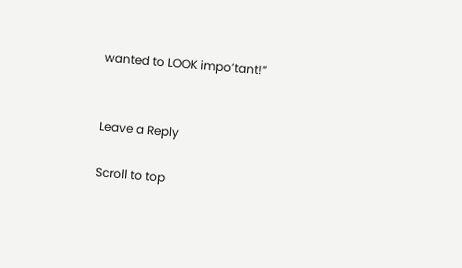wanted to LOOK impo’tant!”


Leave a Reply

Scroll to top